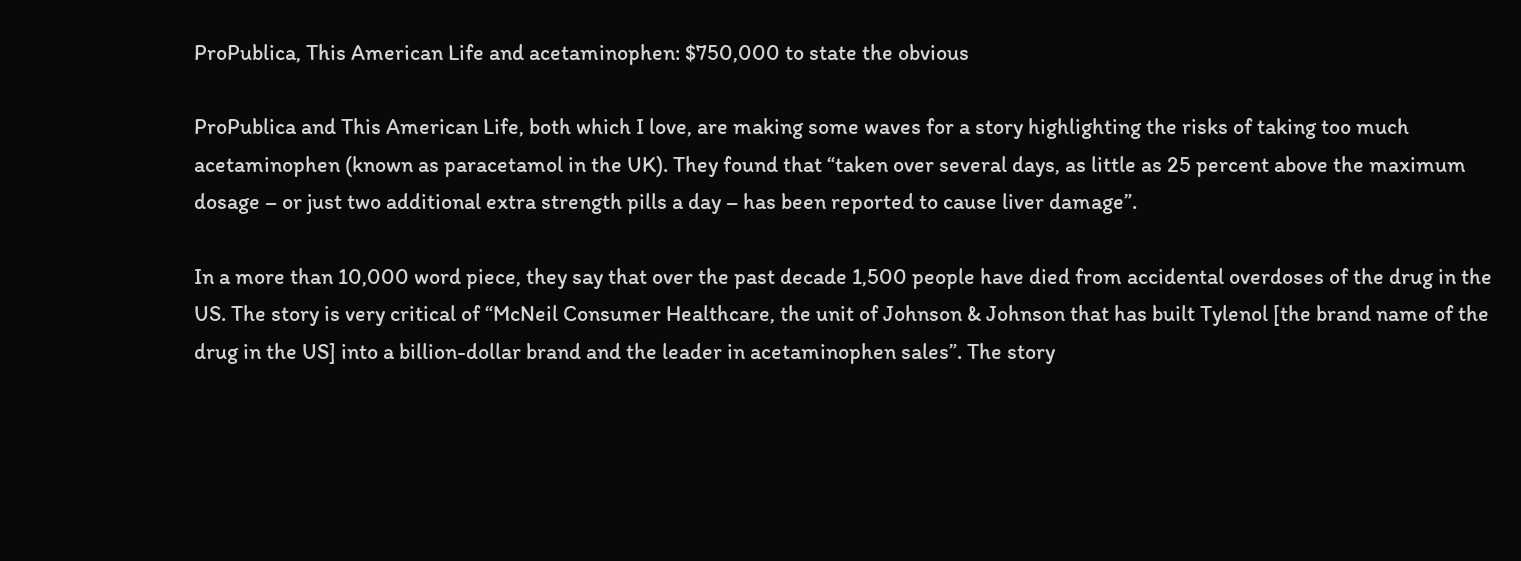ProPublica, This American Life and acetaminophen: $750,000 to state the obvious

ProPublica and This American Life, both which I love, are making some waves for a story highlighting the risks of taking too much acetaminophen (known as paracetamol in the UK). They found that “taken over several days, as little as 25 percent above the maximum dosage – or just two additional extra strength pills a day – has been reported to cause liver damage”.

In a more than 10,000 word piece, they say that over the past decade 1,500 people have died from accidental overdoses of the drug in the US. The story is very critical of “McNeil Consumer Healthcare, the unit of Johnson & Johnson that has built Tylenol [the brand name of the drug in the US] into a billion-dollar brand and the leader in acetaminophen sales”. The story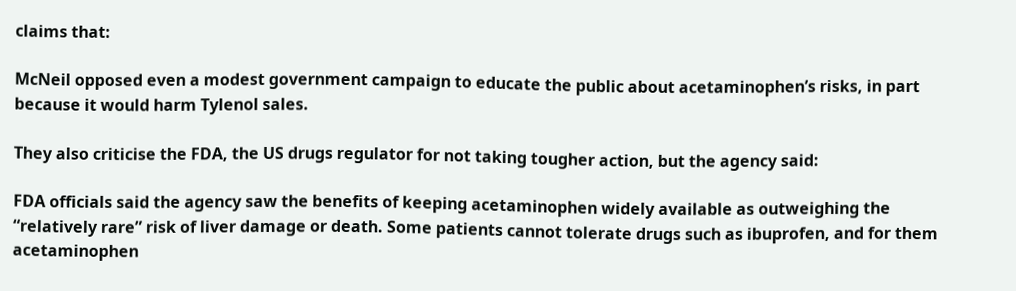claims that:

McNeil opposed even a modest government campaign to educate the public about acetaminophen’s risks, in part because it would harm Tylenol sales.

They also criticise the FDA, the US drugs regulator for not taking tougher action, but the agency said:

FDA officials said the agency saw the benefits of keeping acetaminophen widely available as outweighing the “relatively rare” risk of liver damage or death. Some patients cannot tolerate drugs such as ibuprofen, and for them acetaminophen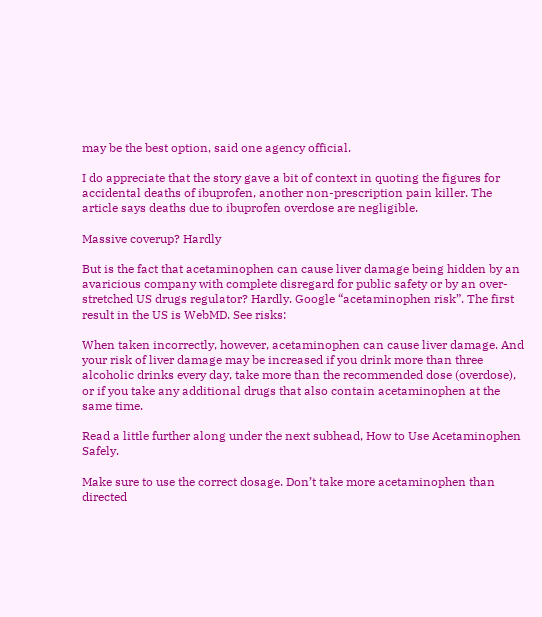may be the best option, said one agency official.

I do appreciate that the story gave a bit of context in quoting the figures for accidental deaths of ibuprofen, another non-prescription pain killer. The article says deaths due to ibuprofen overdose are negligible.

Massive coverup? Hardly

But is the fact that acetaminophen can cause liver damage being hidden by an avaricious company with complete disregard for public safety or by an over-stretched US drugs regulator? Hardly. Google “acetaminophen risk”. The first result in the US is WebMD. See risks:

When taken incorrectly, however, acetaminophen can cause liver damage. And your risk of liver damage may be increased if you drink more than three alcoholic drinks every day, take more than the recommended dose (overdose), or if you take any additional drugs that also contain acetaminophen at the same time.

Read a little further along under the next subhead, How to Use Acetaminophen Safely.

Make sure to use the correct dosage. Don’t take more acetaminophen than directed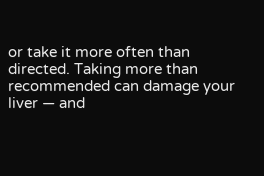or take it more often than directed. Taking more than recommended can damage your liver — and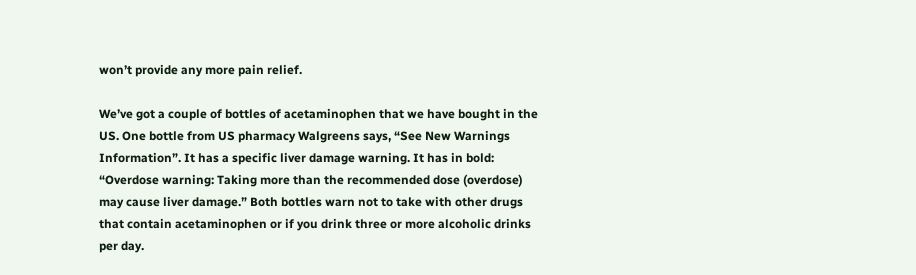won’t provide any more pain relief.

We’ve got a couple of bottles of acetaminophen that we have bought in the US. One bottle from US pharmacy Walgreens says, “See New Warnings Information”. It has a specific liver damage warning. It has in bold: “Overdose warning: Taking more than the recommended dose (overdose) may cause liver damage.” Both bottles warn not to take with other drugs that contain acetaminophen or if you drink three or more alcoholic drinks per day.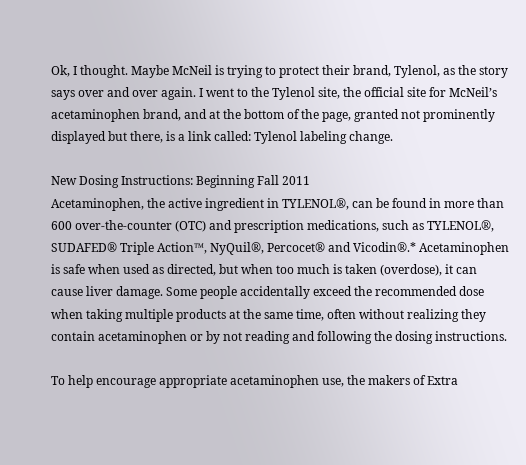Ok, I thought. Maybe McNeil is trying to protect their brand, Tylenol, as the story says over and over again. I went to the Tylenol site, the official site for McNeil’s acetaminophen brand, and at the bottom of the page, granted not prominently displayed but there, is a link called: Tylenol labeling change.

New Dosing Instructions: Beginning Fall 2011
Acetaminophen, the active ingredient in TYLENOL®, can be found in more than 600 over-the-counter (OTC) and prescription medications, such as TYLENOL®, SUDAFED® Triple Action™, NyQuil®, Percocet® and Vicodin®.* Acetaminophen is safe when used as directed, but when too much is taken (overdose), it can cause liver damage. Some people accidentally exceed the recommended dose when taking multiple products at the same time, often without realizing they contain acetaminophen or by not reading and following the dosing instructions.

To help encourage appropriate acetaminophen use, the makers of Extra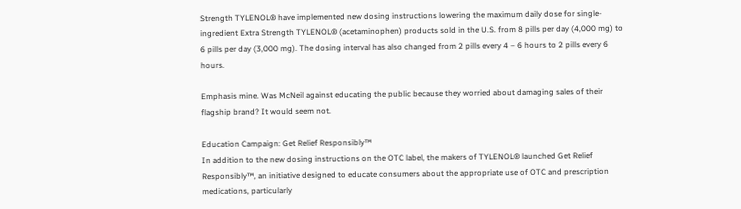Strength TYLENOL® have implemented new dosing instructions lowering the maximum daily dose for single-ingredient Extra Strength TYLENOL® (acetaminophen) products sold in the U.S. from 8 pills per day (4,000 mg) to 6 pills per day (3,000 mg). The dosing interval has also changed from 2 pills every 4 – 6 hours to 2 pills every 6 hours.

Emphasis mine. Was McNeil against educating the public because they worried about damaging sales of their flagship brand? It would seem not.

Education Campaign: Get Relief Responsibly™
In addition to the new dosing instructions on the OTC label, the makers of TYLENOL® launched Get Relief Responsibly™, an initiative designed to educate consumers about the appropriate use of OTC and prescription medications, particularly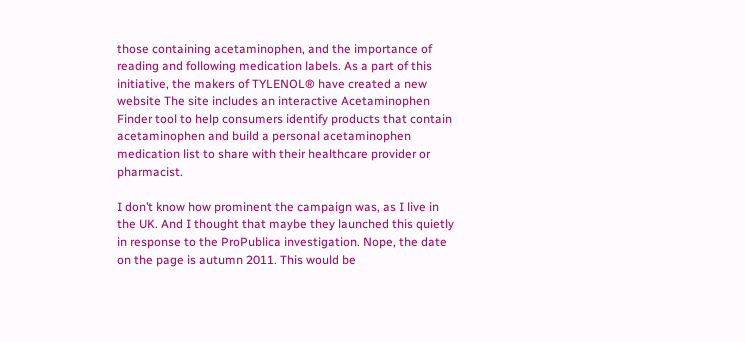those containing acetaminophen, and the importance of reading and following medication labels. As a part of this initiative, the makers of TYLENOL® have created a new website The site includes an interactive Acetaminophen Finder tool to help consumers identify products that contain acetaminophen and build a personal acetaminophen medication list to share with their healthcare provider or pharmacist.

I don’t know how prominent the campaign was, as I live in the UK. And I thought that maybe they launched this quietly in response to the ProPublica investigation. Nope, the date on the page is autumn 2011. This would be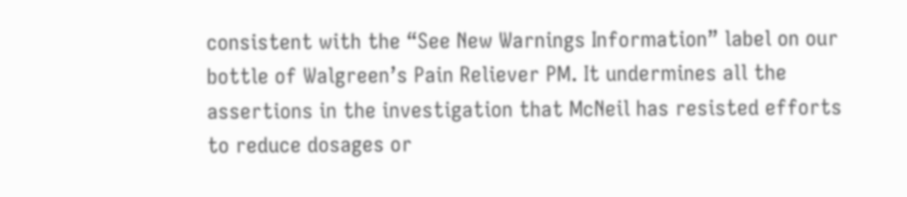consistent with the “See New Warnings Information” label on our bottle of Walgreen’s Pain Reliever PM. It undermines all the assertions in the investigation that McNeil has resisted efforts to reduce dosages or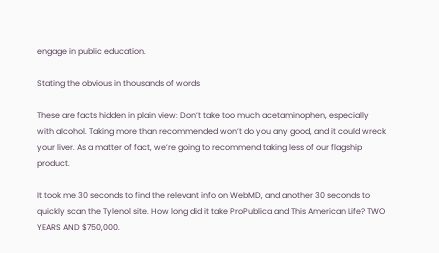engage in public education.

Stating the obvious in thousands of words

These are facts hidden in plain view: Don’t take too much acetaminophen, especially with alcohol. Taking more than recommended won’t do you any good, and it could wreck your liver. As a matter of fact, we’re going to recommend taking less of our flagship product.

It took me 30 seconds to find the relevant info on WebMD, and another 30 seconds to quickly scan the Tylenol site. How long did it take ProPublica and This American Life? TWO YEARS AND $750,000.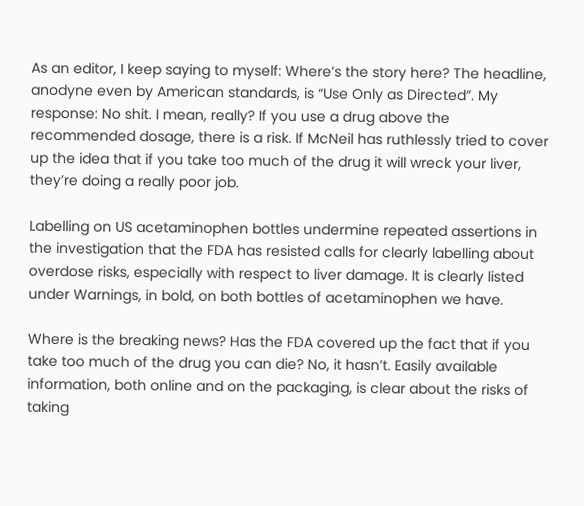As an editor, I keep saying to myself: Where’s the story here? The headline, anodyne even by American standards, is “Use Only as Directed”. My response: No shit. I mean, really? If you use a drug above the recommended dosage, there is a risk. If McNeil has ruthlessly tried to cover up the idea that if you take too much of the drug it will wreck your liver, they’re doing a really poor job.

Labelling on US acetaminophen bottles undermine repeated assertions in the investigation that the FDA has resisted calls for clearly labelling about overdose risks, especially with respect to liver damage. It is clearly listed under Warnings, in bold, on both bottles of acetaminophen we have.

Where is the breaking news? Has the FDA covered up the fact that if you take too much of the drug you can die? No, it hasn’t. Easily available information, both online and on the packaging, is clear about the risks of taking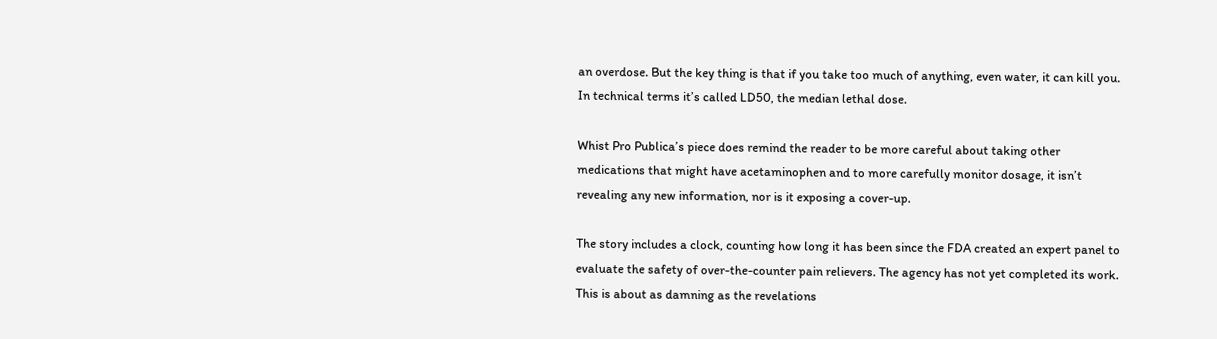an overdose. But the key thing is that if you take too much of anything, even water, it can kill you. In technical terms it’s called LD50, the median lethal dose.

Whist Pro Publica’s piece does remind the reader to be more careful about taking other medications that might have acetaminophen and to more carefully monitor dosage, it isn’t revealing any new information, nor is it exposing a cover-up.

The story includes a clock, counting how long it has been since the FDA created an expert panel to evaluate the safety of over-the-counter pain relievers. The agency has not yet completed its work. This is about as damning as the revelations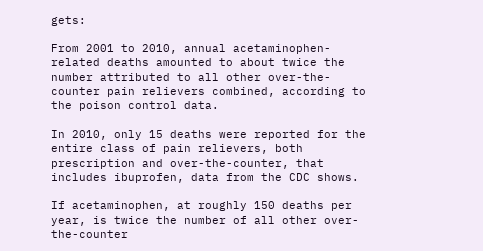gets:

From 2001 to 2010, annual acetaminophen-related deaths amounted to about twice the number attributed to all other over-the-counter pain relievers combined, according to the poison control data.

In 2010, only 15 deaths were reported for the entire class of pain relievers, both prescription and over-the-counter, that includes ibuprofen, data from the CDC shows.

If acetaminophen, at roughly 150 deaths per year, is twice the number of all other over-the-counter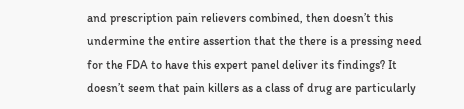and prescription pain relievers combined, then doesn’t this undermine the entire assertion that the there is a pressing need for the FDA to have this expert panel deliver its findings? It doesn’t seem that pain killers as a class of drug are particularly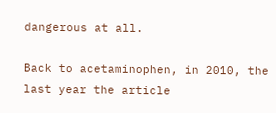dangerous at all.

Back to acetaminophen, in 2010, the last year the article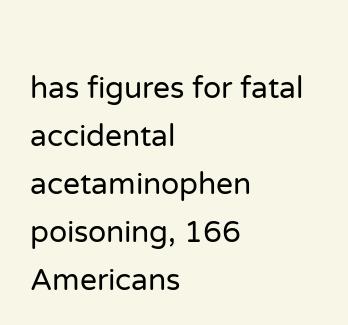has figures for fatal accidental acetaminophen poisoning, 166 Americans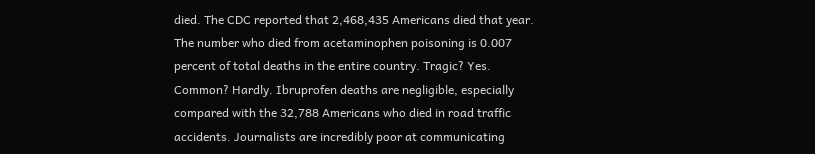died. The CDC reported that 2,468,435 Americans died that year. The number who died from acetaminophen poisoning is 0.007 percent of total deaths in the entire country. Tragic? Yes. Common? Hardly. Ibruprofen deaths are negligible, especially compared with the 32,788 Americans who died in road traffic accidents. Journalists are incredibly poor at communicating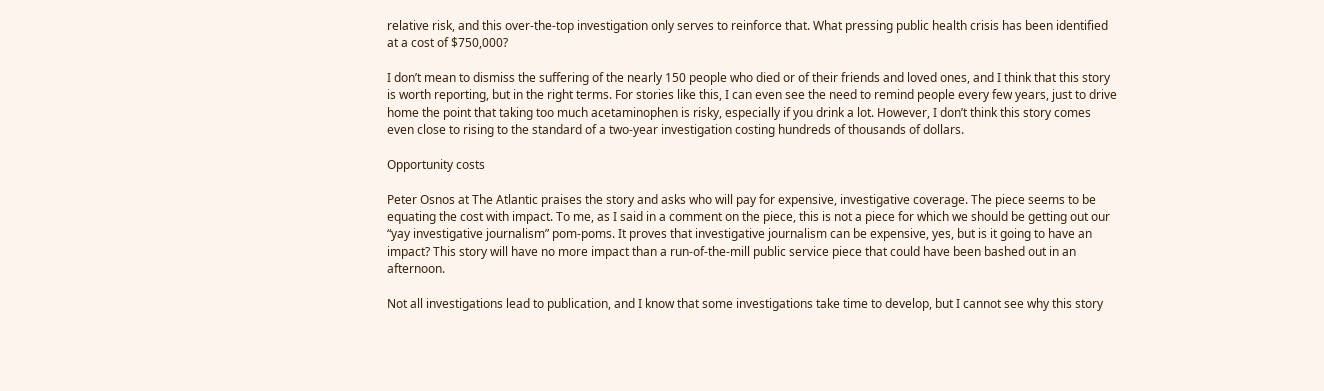relative risk, and this over-the-top investigation only serves to reinforce that. What pressing public health crisis has been identified at a cost of $750,000?

I don’t mean to dismiss the suffering of the nearly 150 people who died or of their friends and loved ones, and I think that this story is worth reporting, but in the right terms. For stories like this, I can even see the need to remind people every few years, just to drive home the point that taking too much acetaminophen is risky, especially if you drink a lot. However, I don’t think this story comes even close to rising to the standard of a two-year investigation costing hundreds of thousands of dollars.

Opportunity costs

Peter Osnos at The Atlantic praises the story and asks who will pay for expensive, investigative coverage. The piece seems to be equating the cost with impact. To me, as I said in a comment on the piece, this is not a piece for which we should be getting out our “yay investigative journalism” pom-poms. It proves that investigative journalism can be expensive, yes, but is it going to have an impact? This story will have no more impact than a run-of-the-mill public service piece that could have been bashed out in an afternoon.

Not all investigations lead to publication, and I know that some investigations take time to develop, but I cannot see why this story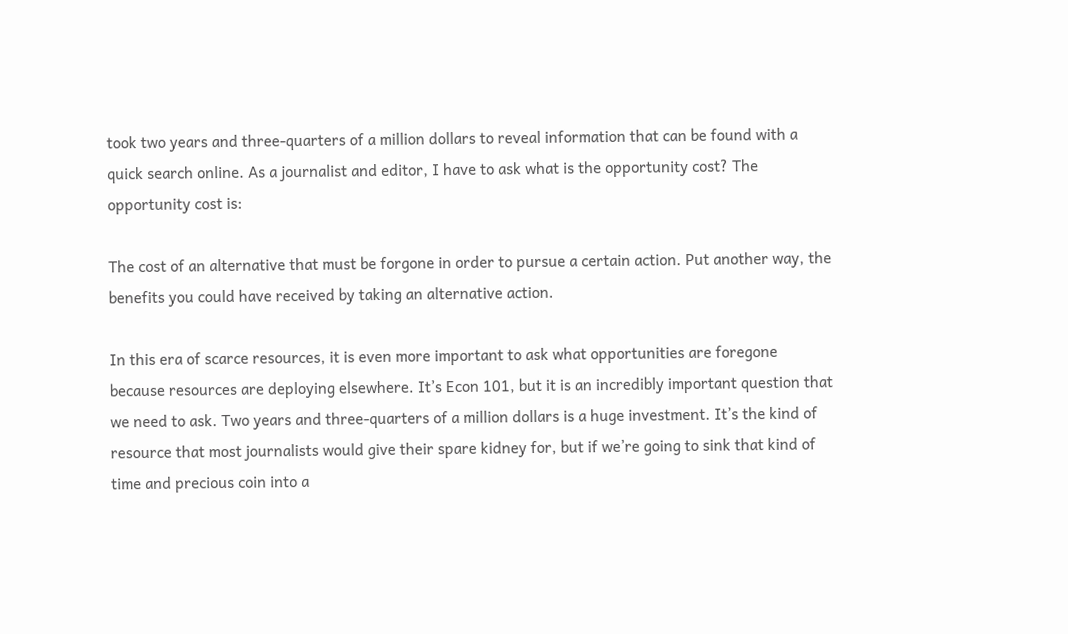took two years and three-quarters of a million dollars to reveal information that can be found with a quick search online. As a journalist and editor, I have to ask what is the opportunity cost? The opportunity cost is:

The cost of an alternative that must be forgone in order to pursue a certain action. Put another way, the benefits you could have received by taking an alternative action.

In this era of scarce resources, it is even more important to ask what opportunities are foregone because resources are deploying elsewhere. It’s Econ 101, but it is an incredibly important question that we need to ask. Two years and three-quarters of a million dollars is a huge investment. It’s the kind of resource that most journalists would give their spare kidney for, but if we’re going to sink that kind of time and precious coin into a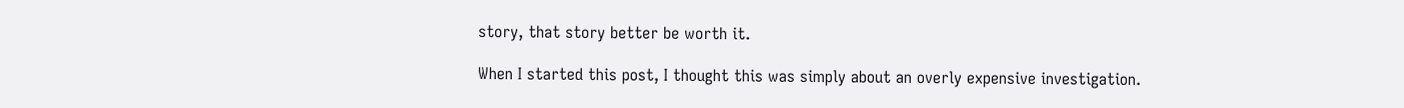story, that story better be worth it.

When I started this post, I thought this was simply about an overly expensive investigation.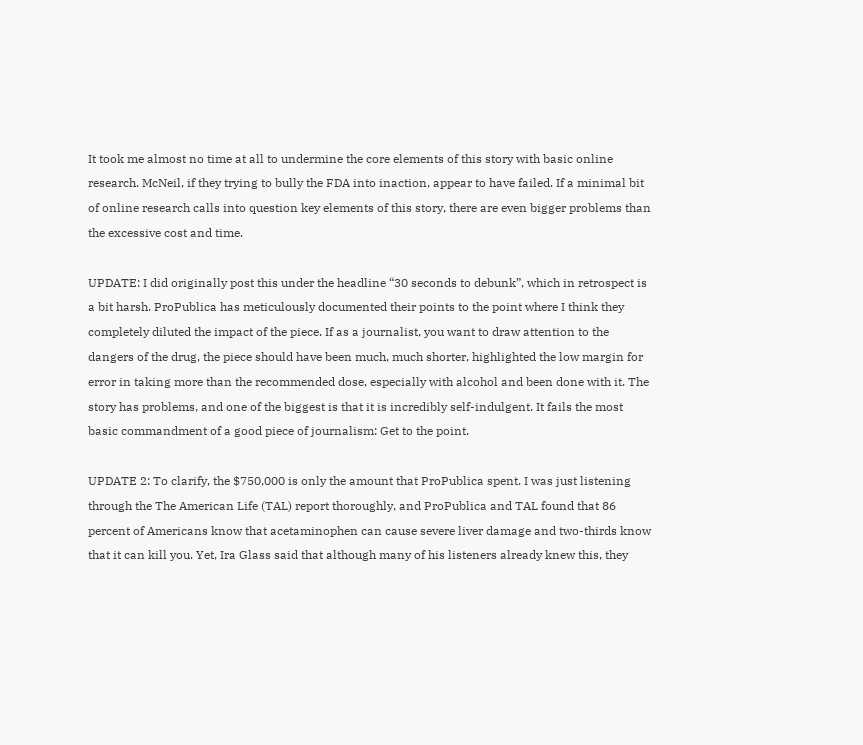It took me almost no time at all to undermine the core elements of this story with basic online research. McNeil, if they trying to bully the FDA into inaction, appear to have failed. If a minimal bit of online research calls into question key elements of this story, there are even bigger problems than the excessive cost and time.

UPDATE: I did originally post this under the headline “30 seconds to debunk”, which in retrospect is a bit harsh. ProPublica has meticulously documented their points to the point where I think they completely diluted the impact of the piece. If as a journalist, you want to draw attention to the dangers of the drug, the piece should have been much, much shorter, highlighted the low margin for error in taking more than the recommended dose, especially with alcohol and been done with it. The story has problems, and one of the biggest is that it is incredibly self-indulgent. It fails the most basic commandment of a good piece of journalism: Get to the point.

UPDATE 2: To clarify, the $750,000 is only the amount that ProPublica spent. I was just listening through the The American Life (TAL) report thoroughly, and ProPublica and TAL found that 86 percent of Americans know that acetaminophen can cause severe liver damage and two-thirds know that it can kill you. Yet, Ira Glass said that although many of his listeners already knew this, they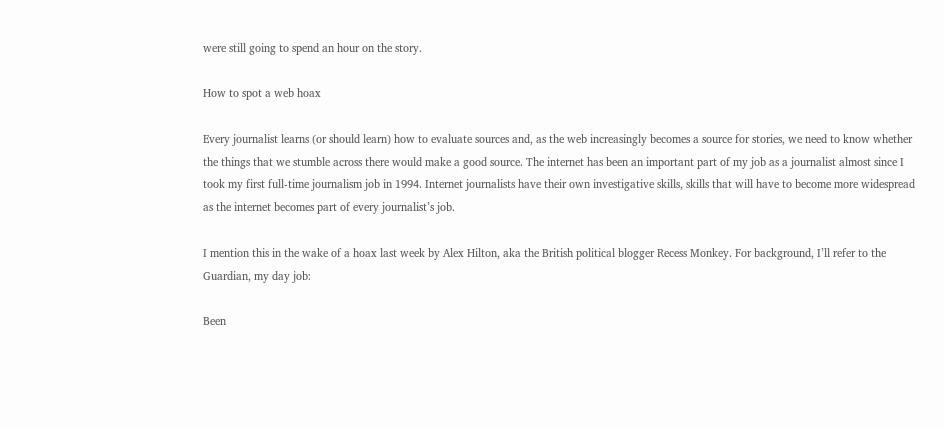were still going to spend an hour on the story.

How to spot a web hoax

Every journalist learns (or should learn) how to evaluate sources and, as the web increasingly becomes a source for stories, we need to know whether the things that we stumble across there would make a good source. The internet has been an important part of my job as a journalist almost since I took my first full-time journalism job in 1994. Internet journalists have their own investigative skills, skills that will have to become more widespread as the internet becomes part of every journalist’s job.

I mention this in the wake of a hoax last week by Alex Hilton, aka the British political blogger Recess Monkey. For background, I’ll refer to the Guardian, my day job:

Been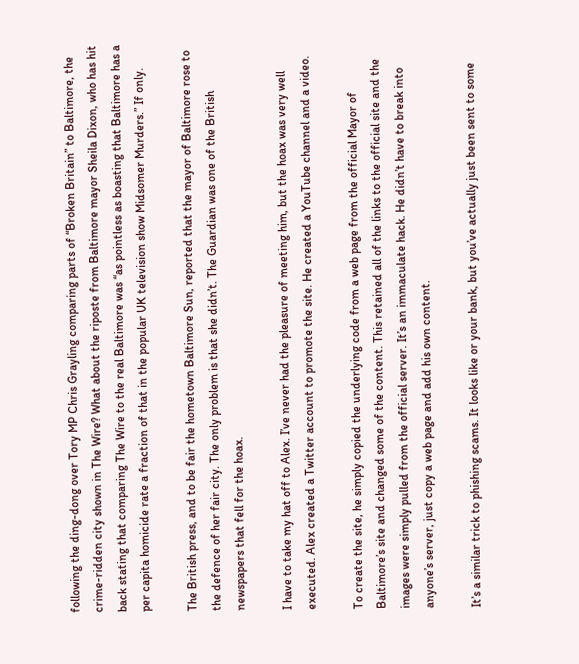following the ding-dong over Tory MP Chris Grayling comparing parts of “Broken Britain” to Baltimore, the crime-ridden city shown in The Wire? What about the riposte from Baltimore mayor Sheila Dixon, who has hit back stating that comparing The Wire to the real Baltimore was “as pointless as boasting that Baltimore has a per capita homicide rate a fraction of that in the popular UK television show Midsomer Murders.” If only.

The British press, and to be fair the hometown Baltimore Sun, reported that the mayor of Baltimore rose to the defence of her fair city. The only problem is that she didn’t. The Guardian was one of the British newspapers that fell for the hoax.

I have to take my hat off to Alex. I’ve never had the pleasure of meeting him, but the hoax was very well executed. Alex created a Twitter account to promote the site. He created a YouTube channel and a video.

To create the site, he simply copied the underlying code from a web page from the official Mayor of Baltimore’s site and changed some of the content. This retained all of the links to the official site and the images were simply pulled from the official server. It’s an immaculate hack. He didn’t have to break into anyone’s server, just copy a web page and add his own content.

It’s a similar trick to phishing scams. It looks like or your bank, but you’ve actually just been sent to some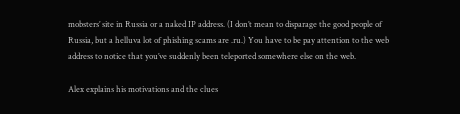mobsters’ site in Russia or a naked IP address. (I don’t mean to disparage the good people of Russia, but a helluva lot of phishing scams are .ru.) You have to be pay attention to the web address to notice that you’ve suddenly been teleported somewhere else on the web.

Alex explains his motivations and the clues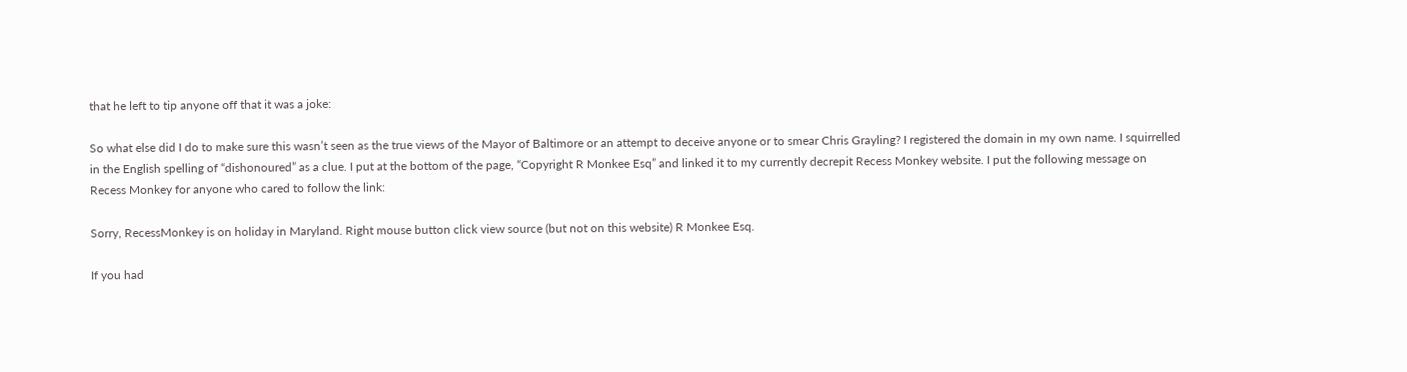that he left to tip anyone off that it was a joke:

So what else did I do to make sure this wasn’t seen as the true views of the Mayor of Baltimore or an attempt to deceive anyone or to smear Chris Grayling? I registered the domain in my own name. I squirrelled in the English spelling of “dishonoured” as a clue. I put at the bottom of the page, “Copyright R Monkee Esq” and linked it to my currently decrepit Recess Monkey website. I put the following message on Recess Monkey for anyone who cared to follow the link:

Sorry, RecessMonkey is on holiday in Maryland. Right mouse button click view source (but not on this website) R Monkee Esq.

If you had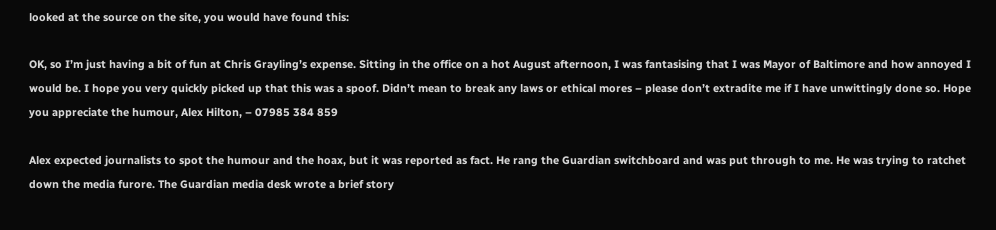looked at the source on the site, you would have found this:

OK, so I’m just having a bit of fun at Chris Grayling’s expense. Sitting in the office on a hot August afternoon, I was fantasising that I was Mayor of Baltimore and how annoyed I would be. I hope you very quickly picked up that this was a spoof. Didn’t mean to break any laws or ethical mores – please don’t extradite me if I have unwittingly done so. Hope you appreciate the humour, Alex Hilton, – 07985 384 859

Alex expected journalists to spot the humour and the hoax, but it was reported as fact. He rang the Guardian switchboard and was put through to me. He was trying to ratchet down the media furore. The Guardian media desk wrote a brief story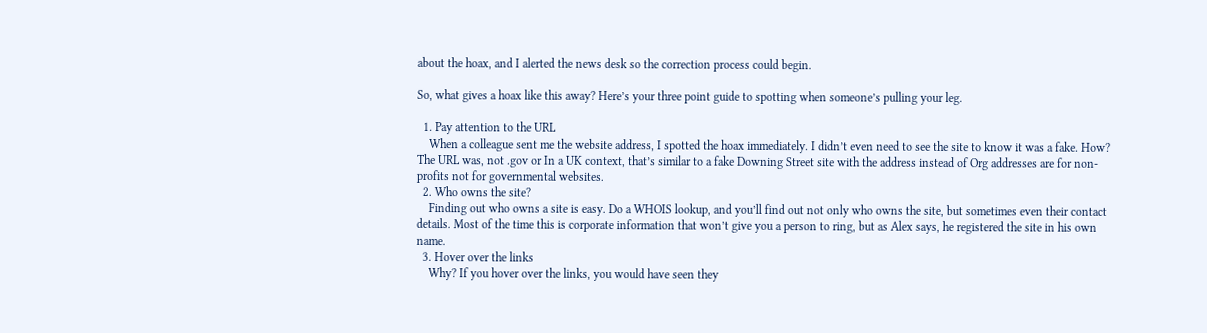about the hoax, and I alerted the news desk so the correction process could begin.

So, what gives a hoax like this away? Here’s your three point guide to spotting when someone’s pulling your leg.

  1. Pay attention to the URL
    When a colleague sent me the website address, I spotted the hoax immediately. I didn’t even need to see the site to know it was a fake. How? The URL was, not .gov or In a UK context, that’s similar to a fake Downing Street site with the address instead of Org addresses are for non-profits not for governmental websites.
  2. Who owns the site?
    Finding out who owns a site is easy. Do a WHOIS lookup, and you’ll find out not only who owns the site, but sometimes even their contact details. Most of the time this is corporate information that won’t give you a person to ring, but as Alex says, he registered the site in his own name.
  3. Hover over the links
    Why? If you hover over the links, you would have seen they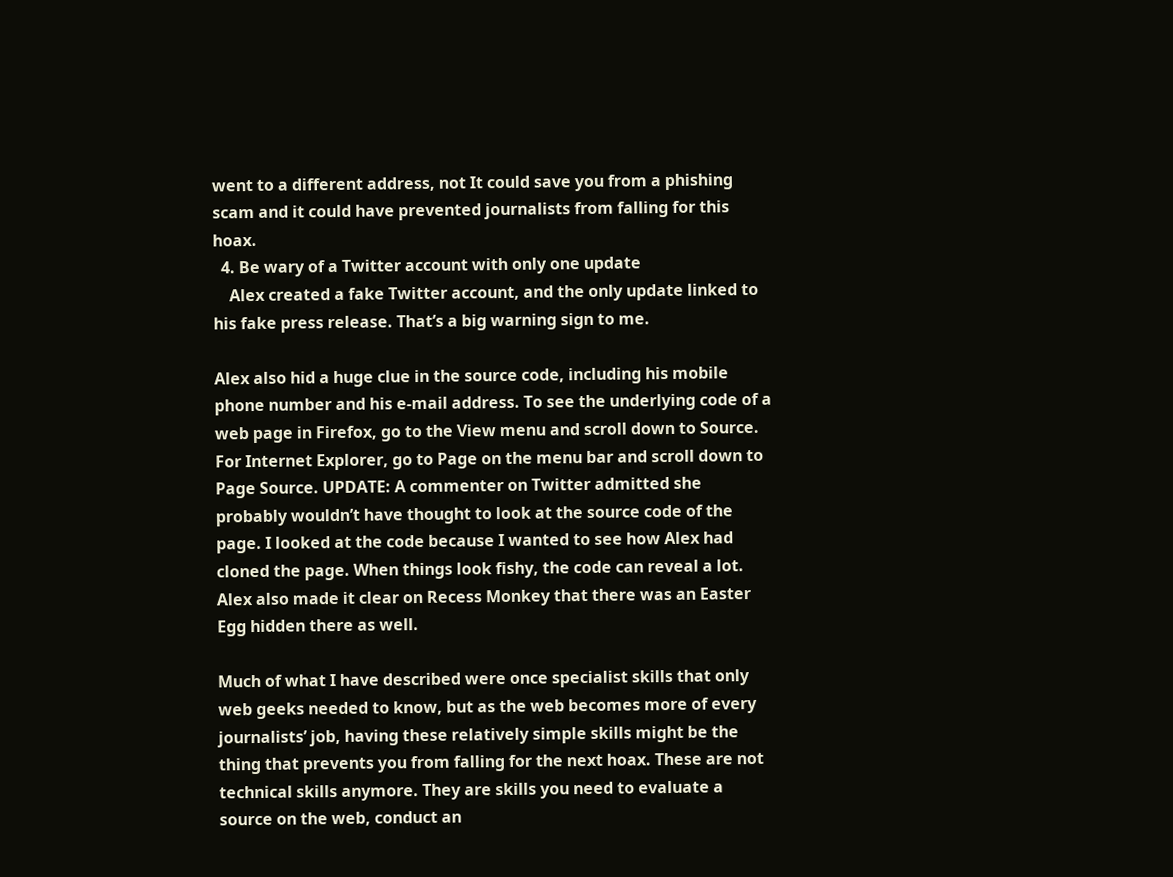went to a different address, not It could save you from a phishing scam and it could have prevented journalists from falling for this hoax.
  4. Be wary of a Twitter account with only one update
    Alex created a fake Twitter account, and the only update linked to his fake press release. That’s a big warning sign to me.

Alex also hid a huge clue in the source code, including his mobile phone number and his e-mail address. To see the underlying code of a web page in Firefox, go to the View menu and scroll down to Source. For Internet Explorer, go to Page on the menu bar and scroll down to Page Source. UPDATE: A commenter on Twitter admitted she probably wouldn’t have thought to look at the source code of the page. I looked at the code because I wanted to see how Alex had cloned the page. When things look fishy, the code can reveal a lot. Alex also made it clear on Recess Monkey that there was an Easter Egg hidden there as well.

Much of what I have described were once specialist skills that only web geeks needed to know, but as the web becomes more of every journalists’ job, having these relatively simple skills might be the thing that prevents you from falling for the next hoax. These are not technical skills anymore. They are skills you need to evaluate a source on the web, conduct an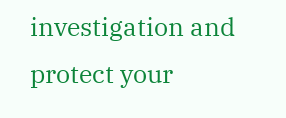investigation and protect your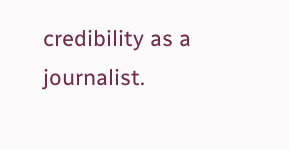credibility as a journalist.